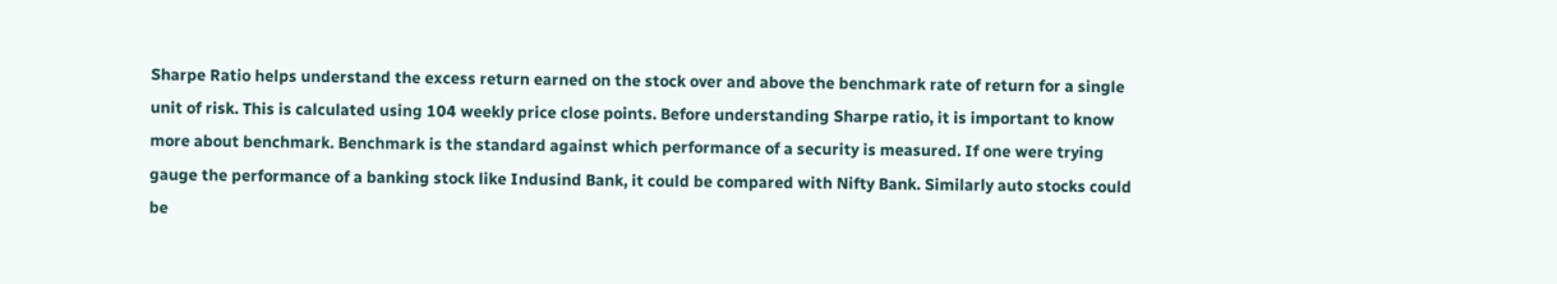Sharpe Ratio helps understand the excess return earned on the stock over and above the benchmark rate of return for a single unit of risk. This is calculated using 104 weekly price close points. Before understanding Sharpe ratio, it is important to know more about benchmark. Benchmark is the standard against which performance of a security is measured. If one were trying gauge the performance of a banking stock like Indusind Bank, it could be compared with Nifty Bank. Similarly auto stocks could be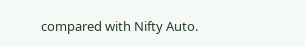compared with Nifty Auto.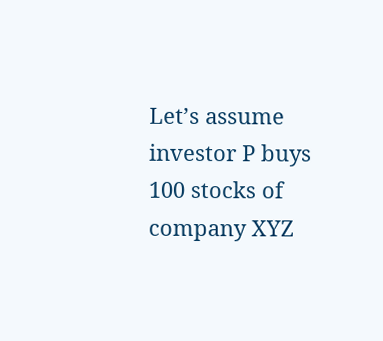Let’s assume investor P buys 100 stocks of company XYZ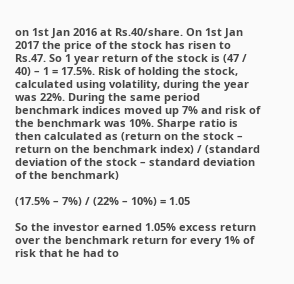on 1st Jan 2016 at Rs.40/share. On 1st Jan 2017 the price of the stock has risen to Rs.47. So 1 year return of the stock is (47 / 40) – 1 = 17.5%. Risk of holding the stock, calculated using volatility, during the year was 22%. During the same period benchmark indices moved up 7% and risk of the benchmark was 10%. Sharpe ratio is then calculated as (return on the stock – return on the benchmark index) / (standard deviation of the stock – standard deviation of the benchmark)

(17.5% – 7%) / (22% – 10%) = 1.05

So the investor earned 1.05% excess return over the benchmark return for every 1% of risk that he had to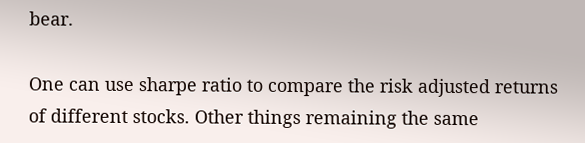bear.

One can use sharpe ratio to compare the risk adjusted returns of different stocks. Other things remaining the same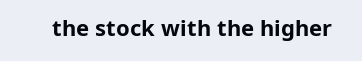the stock with the higher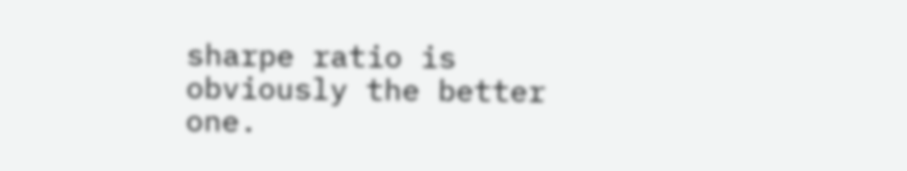sharpe ratio is obviously the better one.